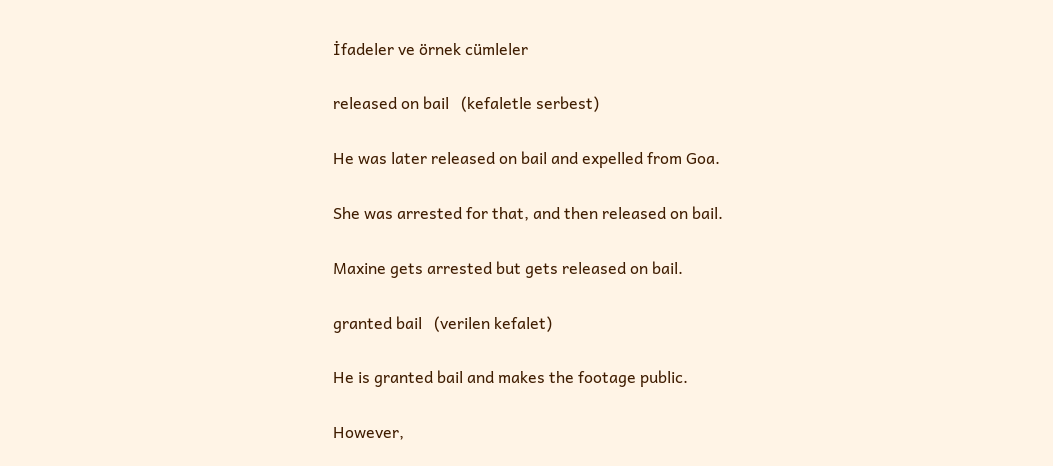İfadeler ve örnek cümleler

released on bail   (kefaletle serbest)

He was later released on bail and expelled from Goa.

She was arrested for that, and then released on bail.

Maxine gets arrested but gets released on bail.

granted bail   (verilen kefalet)

He is granted bail and makes the footage public.

However,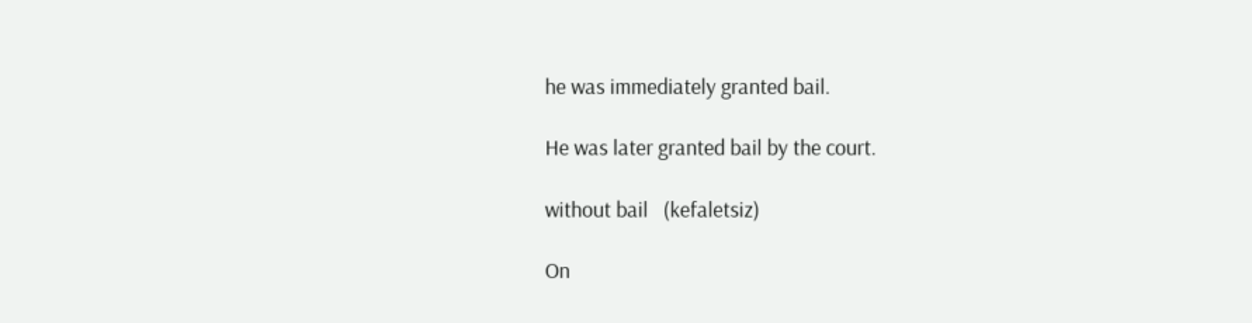he was immediately granted bail.

He was later granted bail by the court.

without bail   (kefaletsiz)

On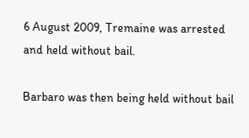6 August 2009, Tremaine was arrested and held without bail.

Barbaro was then being held without bail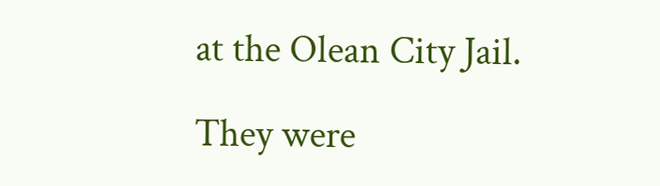at the Olean City Jail.

They were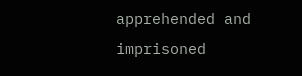apprehended and imprisoned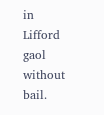in Lifford gaol without bail.